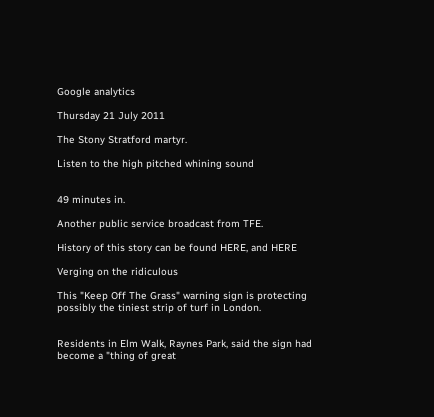Google analytics

Thursday 21 July 2011

The Stony Stratford martyr.

Listen to the high pitched whining sound


49 minutes in.

Another public service broadcast from TFE.

History of this story can be found HERE, and HERE

Verging on the ridiculous

This "Keep Off The Grass" warning sign is protecting possibly the tiniest strip of turf in London.


Residents in Elm Walk, Raynes Park, said the sign had become a "thing of great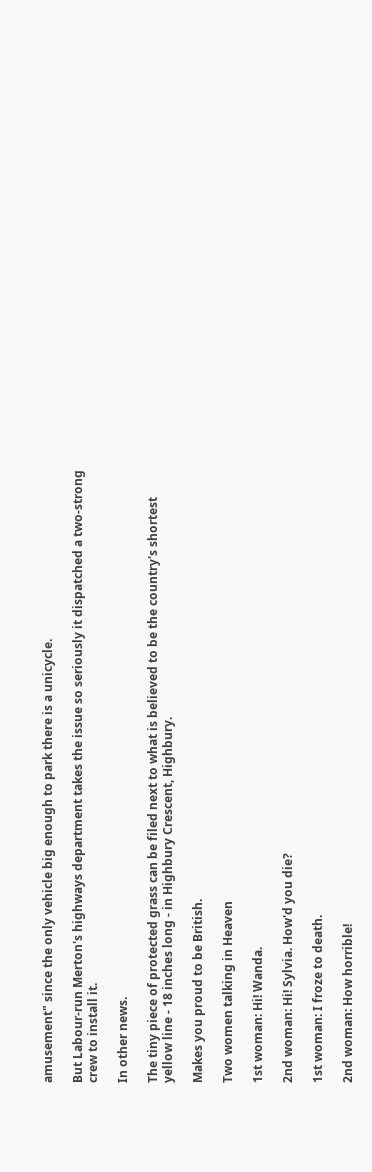amusement" since the only vehicle big enough to park there is a unicycle.

But Labour-run Merton's highways department takes the issue so seriously it dispatched a two-strong crew to install it.

In other news.

The tiny piece of protected grass can be filed next to what is believed to be the country's shortest yellow line - 18 inches long - in Highbury Crescent, Highbury.

Makes you proud to be British.

Two women talking in Heaven

1st woman: Hi! Wanda.

2nd woman: Hi! Sylvia. How'd you die?

1st woman: I froze to death.

2nd woman: How horrible!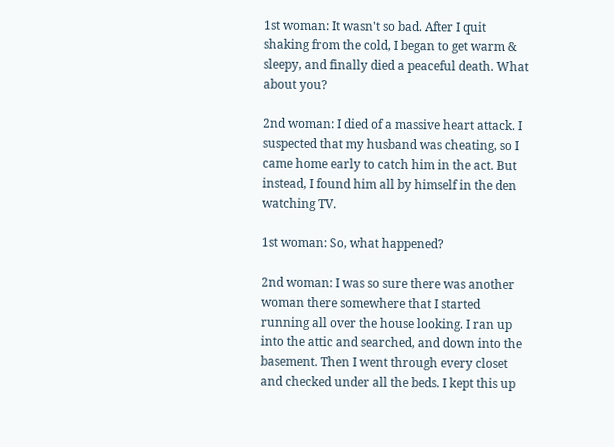1st woman: It wasn't so bad. After I quit shaking from the cold, I began to get warm & sleepy, and finally died a peaceful death. What about you?

2nd woman: I died of a massive heart attack. I suspected that my husband was cheating, so I came home early to catch him in the act. But instead, I found him all by himself in the den watching TV.

1st woman: So, what happened?

2nd woman: I was so sure there was another woman there somewhere that I started running all over the house looking. I ran up into the attic and searched, and down into the basement. Then I went through every closet and checked under all the beds. I kept this up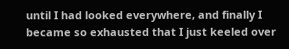until I had looked everywhere, and finally I became so exhausted that I just keeled over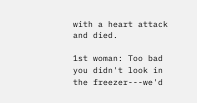with a heart attack and died.

1st woman: Too bad you didn't look in the freezer---we'd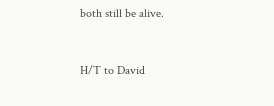both still be alive.


H/T to David